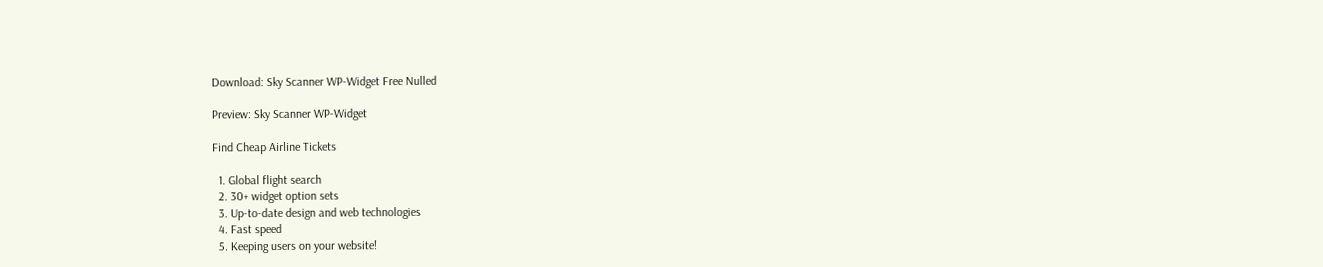Download: Sky Scanner WP-Widget Free Nulled

Preview: Sky Scanner WP-Widget

Find Cheap Airline Tickets

  1. Global flight search
  2. 30+ widget option sets
  3. Up-to-date design and web technologies
  4. Fast speed
  5. Keeping users on your website!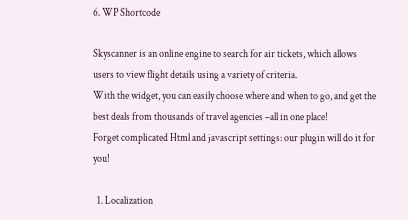6. WP Shortcode

Skyscanner is an online engine to search for air tickets, which allows users to view flight details using a variety of criteria.
With the widget, you can easily choose where and when to go, and get the best deals from thousands of travel agencies –all in one place!
Forget complicated Html and javascript settings: our plugin will do it for you!

  1. Localization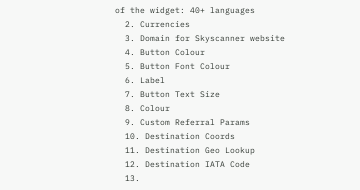of the widget: 40+ languages
  2. Currencies
  3. Domain for Skyscanner website
  4. Button Colour
  5. Button Font Colour
  6. Label
  7. Button Text Size
  8. Colour
  9. Custom Referral Params
  10. Destination Coords
  11. Destination Geo Lookup
  12. Destination IATA Code
  13.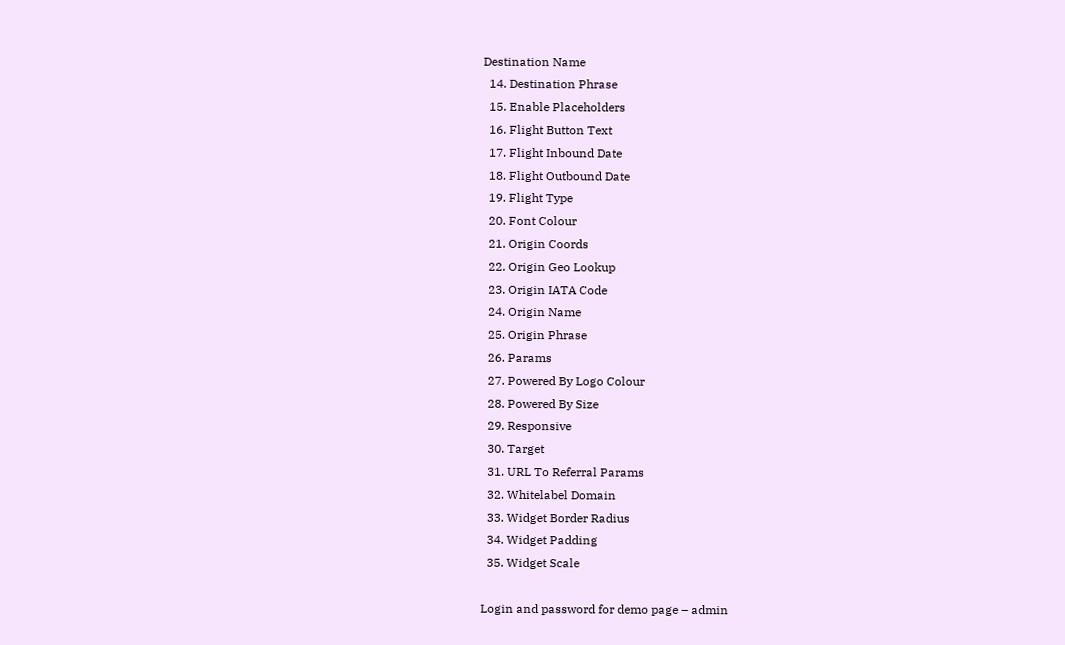Destination Name
  14. Destination Phrase
  15. Enable Placeholders
  16. Flight Button Text
  17. Flight Inbound Date
  18. Flight Outbound Date
  19. Flight Type
  20. Font Colour
  21. Origin Coords
  22. Origin Geo Lookup
  23. Origin IATA Code
  24. Origin Name
  25. Origin Phrase
  26. Params
  27. Powered By Logo Colour
  28. Powered By Size
  29. Responsive
  30. Target
  31. URL To Referral Params
  32. Whitelabel Domain
  33. Widget Border Radius
  34. Widget Padding
  35. Widget Scale

Login and password for demo page – admin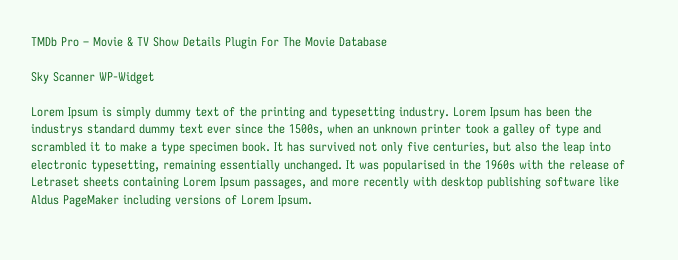TMDb Pro – Movie & TV Show Details Plugin For The Movie Database

Sky Scanner WP-Widget

Lorem Ipsum is simply dummy text of the printing and typesetting industry. Lorem Ipsum has been the industrys standard dummy text ever since the 1500s, when an unknown printer took a galley of type and scrambled it to make a type specimen book. It has survived not only five centuries, but also the leap into electronic typesetting, remaining essentially unchanged. It was popularised in the 1960s with the release of Letraset sheets containing Lorem Ipsum passages, and more recently with desktop publishing software like Aldus PageMaker including versions of Lorem Ipsum.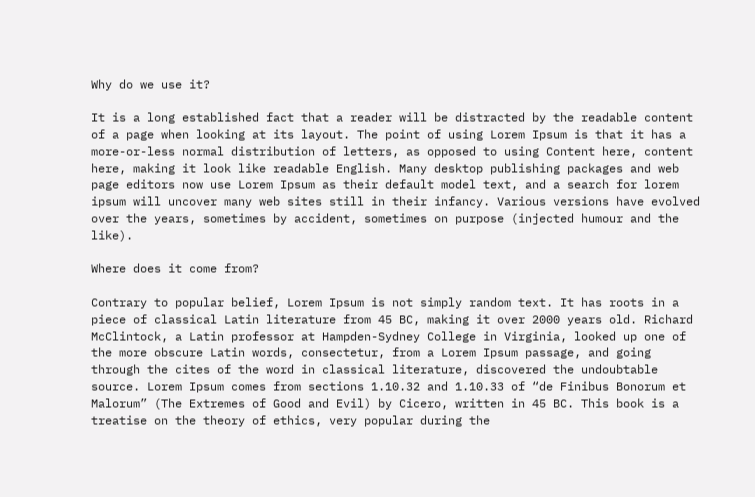Why do we use it?

It is a long established fact that a reader will be distracted by the readable content of a page when looking at its layout. The point of using Lorem Ipsum is that it has a more-or-less normal distribution of letters, as opposed to using Content here, content here, making it look like readable English. Many desktop publishing packages and web page editors now use Lorem Ipsum as their default model text, and a search for lorem ipsum will uncover many web sites still in their infancy. Various versions have evolved over the years, sometimes by accident, sometimes on purpose (injected humour and the like).

Where does it come from?

Contrary to popular belief, Lorem Ipsum is not simply random text. It has roots in a piece of classical Latin literature from 45 BC, making it over 2000 years old. Richard McClintock, a Latin professor at Hampden-Sydney College in Virginia, looked up one of the more obscure Latin words, consectetur, from a Lorem Ipsum passage, and going through the cites of the word in classical literature, discovered the undoubtable source. Lorem Ipsum comes from sections 1.10.32 and 1.10.33 of “de Finibus Bonorum et Malorum” (The Extremes of Good and Evil) by Cicero, written in 45 BC. This book is a treatise on the theory of ethics, very popular during the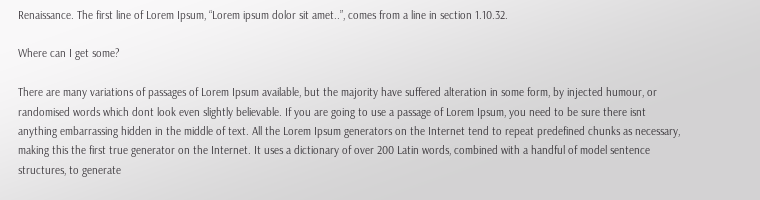Renaissance. The first line of Lorem Ipsum, “Lorem ipsum dolor sit amet..”, comes from a line in section 1.10.32.

Where can I get some?

There are many variations of passages of Lorem Ipsum available, but the majority have suffered alteration in some form, by injected humour, or randomised words which dont look even slightly believable. If you are going to use a passage of Lorem Ipsum, you need to be sure there isnt anything embarrassing hidden in the middle of text. All the Lorem Ipsum generators on the Internet tend to repeat predefined chunks as necessary, making this the first true generator on the Internet. It uses a dictionary of over 200 Latin words, combined with a handful of model sentence structures, to generate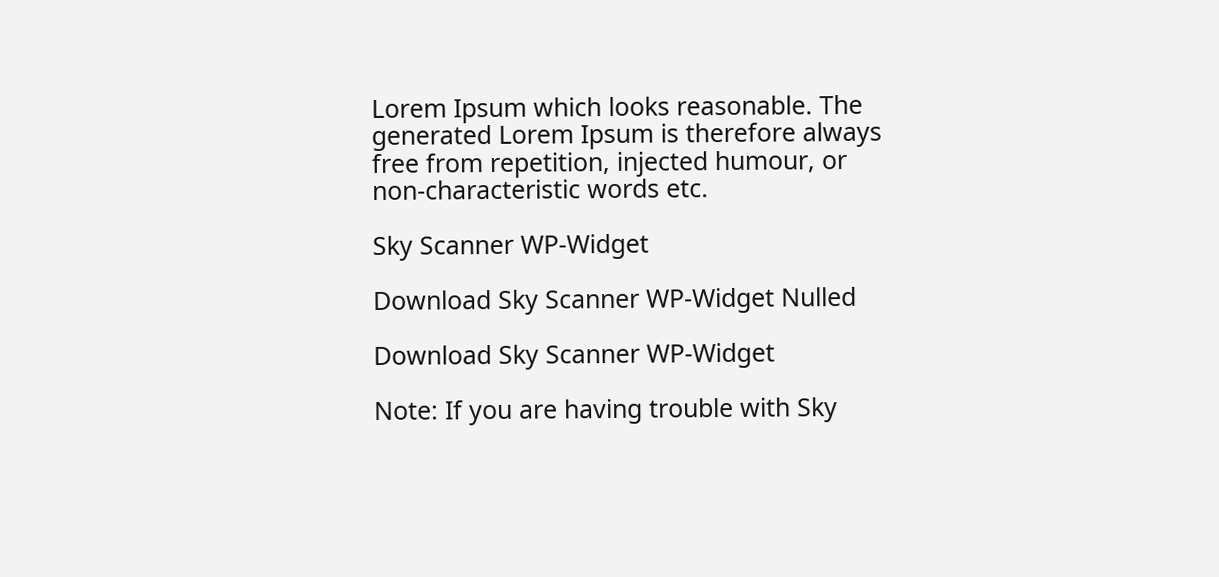Lorem Ipsum which looks reasonable. The generated Lorem Ipsum is therefore always free from repetition, injected humour, or non-characteristic words etc.

Sky Scanner WP-Widget

Download Sky Scanner WP-Widget Nulled

Download Sky Scanner WP-Widget

Note: If you are having trouble with Sky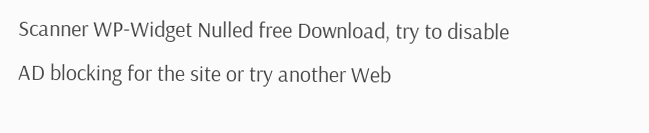Scanner WP-Widget Nulled free Download, try to disable AD blocking for the site or try another Web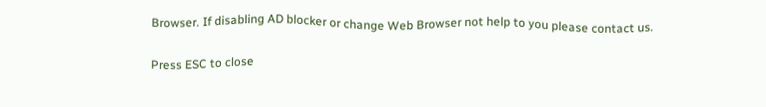Browser. If disabling AD blocker or change Web Browser not help to you please contact us.

Press ESC to close